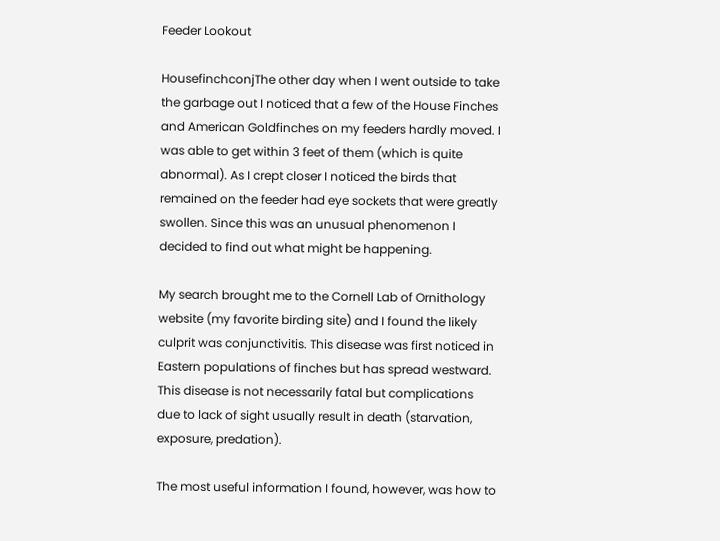Feeder Lookout

HousefinchconjThe other day when I went outside to take the garbage out I noticed that a few of the House Finches and American Goldfinches on my feeders hardly moved. I was able to get within 3 feet of them (which is quite abnormal). As I crept closer I noticed the birds that remained on the feeder had eye sockets that were greatly swollen. Since this was an unusual phenomenon I decided to find out what might be happening.

My search brought me to the Cornell Lab of Ornithology website (my favorite birding site) and I found the likely culprit was conjunctivitis. This disease was first noticed in Eastern populations of finches but has spread westward. This disease is not necessarily fatal but complications due to lack of sight usually result in death (starvation, exposure, predation).

The most useful information I found, however, was how to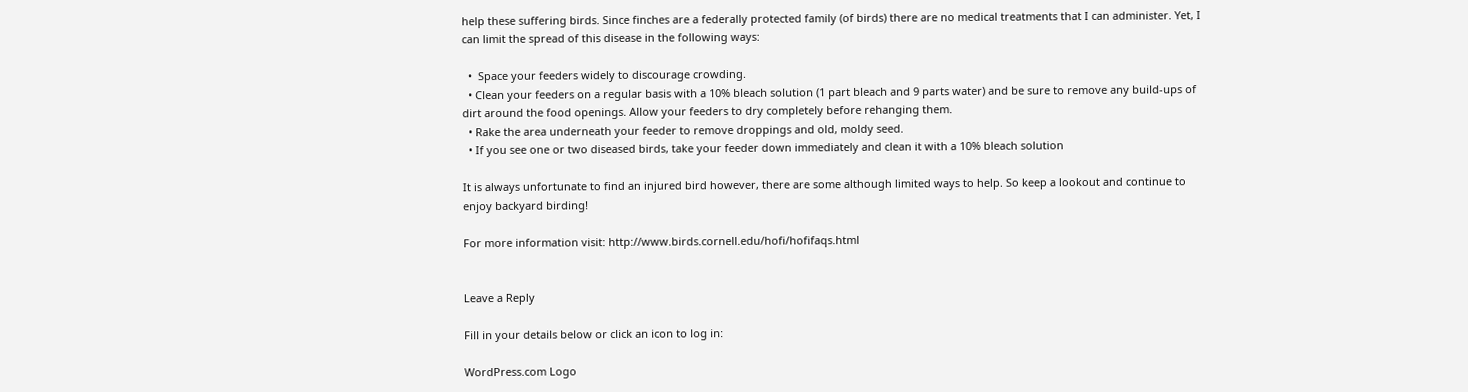help these suffering birds. Since finches are a federally protected family (of birds) there are no medical treatments that I can administer. Yet, I can limit the spread of this disease in the following ways:

  •  Space your feeders widely to discourage crowding.
  • Clean your feeders on a regular basis with a 10% bleach solution (1 part bleach and 9 parts water) and be sure to remove any build-ups of dirt around the food openings. Allow your feeders to dry completely before rehanging them.
  • Rake the area underneath your feeder to remove droppings and old, moldy seed.
  • If you see one or two diseased birds, take your feeder down immediately and clean it with a 10% bleach solution

It is always unfortunate to find an injured bird however, there are some although limited ways to help. So keep a lookout and continue to enjoy backyard birding!

For more information visit: http://www.birds.cornell.edu/hofi/hofifaqs.html


Leave a Reply

Fill in your details below or click an icon to log in:

WordPress.com Logo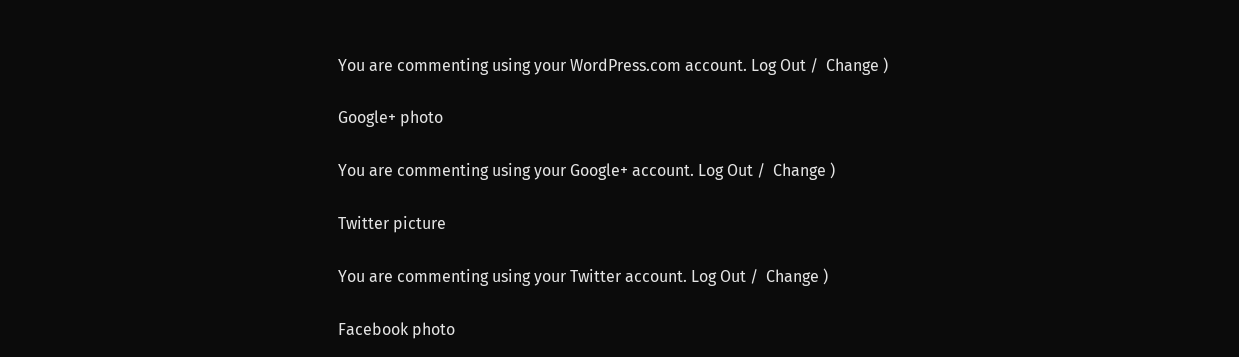You are commenting using your WordPress.com account. Log Out /  Change )

Google+ photo

You are commenting using your Google+ account. Log Out /  Change )

Twitter picture

You are commenting using your Twitter account. Log Out /  Change )

Facebook photo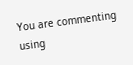You are commenting using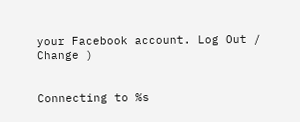your Facebook account. Log Out /  Change )


Connecting to %s